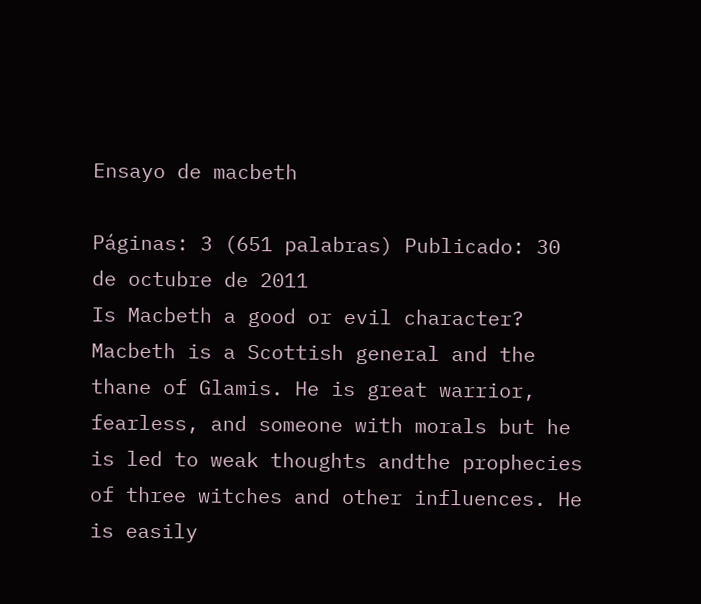Ensayo de macbeth

Páginas: 3 (651 palabras) Publicado: 30 de octubre de 2011
Is Macbeth a good or evil character? Macbeth is a Scottish general and the thane of Glamis. He is great warrior, fearless, and someone with morals but he is led to weak thoughts andthe prophecies of three witches and other influences. He is easily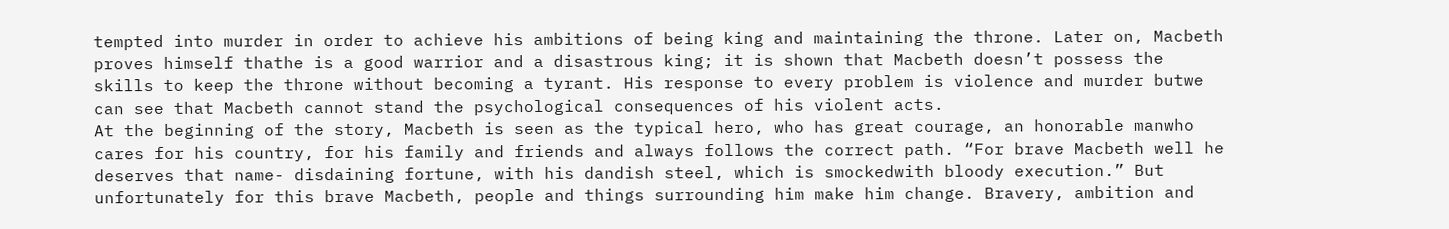tempted into murder in order to achieve his ambitions of being king and maintaining the throne. Later on, Macbeth proves himself thathe is a good warrior and a disastrous king; it is shown that Macbeth doesn’t possess the skills to keep the throne without becoming a tyrant. His response to every problem is violence and murder butwe can see that Macbeth cannot stand the psychological consequences of his violent acts.
At the beginning of the story, Macbeth is seen as the typical hero, who has great courage, an honorable manwho cares for his country, for his family and friends and always follows the correct path. “For brave Macbeth well he deserves that name- disdaining fortune, with his dandish steel, which is smockedwith bloody execution.” But unfortunately for this brave Macbeth, people and things surrounding him make him change. Bravery, ambition and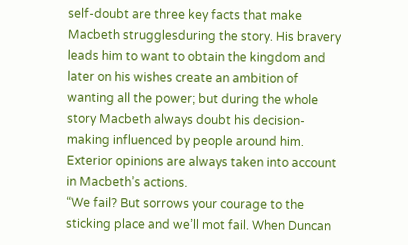self-doubt are three key facts that make Macbeth strugglesduring the story. His bravery leads him to want to obtain the kingdom and later on his wishes create an ambition of wanting all the power; but during the whole story Macbeth always doubt his decision-making influenced by people around him. Exterior opinions are always taken into account in Macbeth’s actions.
“We fail? But sorrows your courage to the sticking place and we’ll mot fail. When Duncan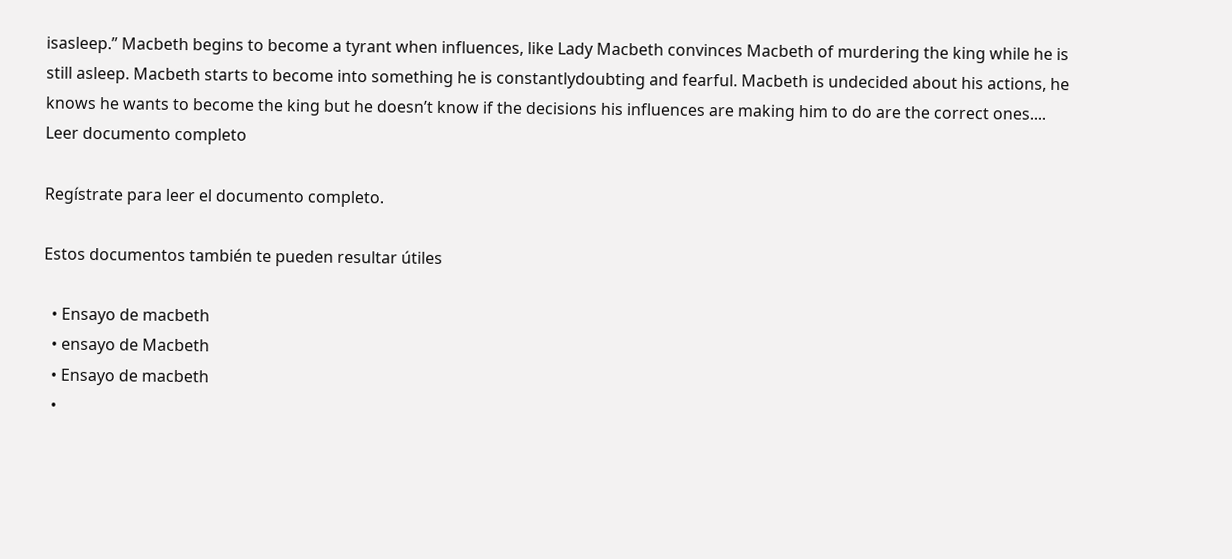isasleep.” Macbeth begins to become a tyrant when influences, like Lady Macbeth convinces Macbeth of murdering the king while he is still asleep. Macbeth starts to become into something he is constantlydoubting and fearful. Macbeth is undecided about his actions, he knows he wants to become the king but he doesn’t know if the decisions his influences are making him to do are the correct ones....
Leer documento completo

Regístrate para leer el documento completo.

Estos documentos también te pueden resultar útiles

  • Ensayo de macbeth
  • ensayo de Macbeth
  • Ensayo de macbeth
  •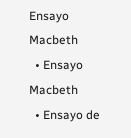Ensayo Macbeth
  • Ensayo Macbeth
  • Ensayo de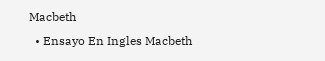Macbeth
  • Ensayo En Ingles Macbeth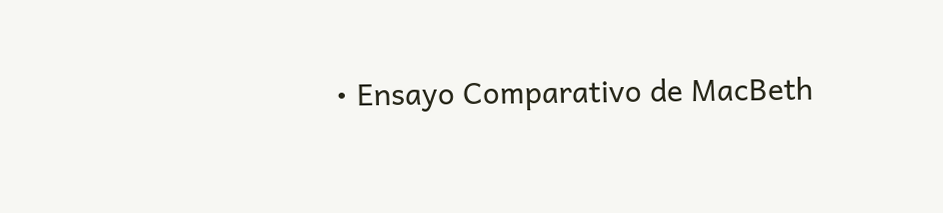• Ensayo Comparativo de MacBeth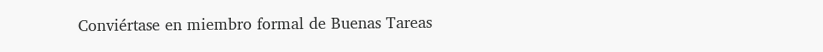Conviértase en miembro formal de Buenas Tareas